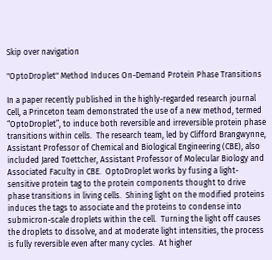Skip over navigation

"OptoDroplet" Method Induces On-Demand Protein Phase Transitions

In a paper recently published in the highly-regarded research journal Cell, a Princeton team demonstrated the use of a new method, termed “OptoDroplet”, to induce both reversible and irreversible protein phase transitions within cells.  The research team, led by Clifford Brangwynne, Assistant Professor of Chemical and Biological Engineering (CBE), also included Jared Toettcher, Assistant Professor of Molecular Biology and Associated Faculty in CBE.  OptoDroplet works by fusing a light-sensitive protein tag to the protein components thought to drive phase transitions in living cells.  Shining light on the modified proteins induces the tags to associate and the proteins to condense into submicron-scale droplets within the cell.  Turning the light off causes the droplets to dissolve, and at moderate light intensities, the process is fully reversible even after many cycles.  At higher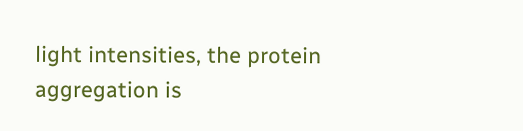light intensities, the protein aggregation is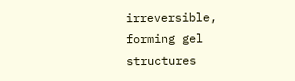irreversible, forming gel structures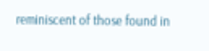reminiscent of those found in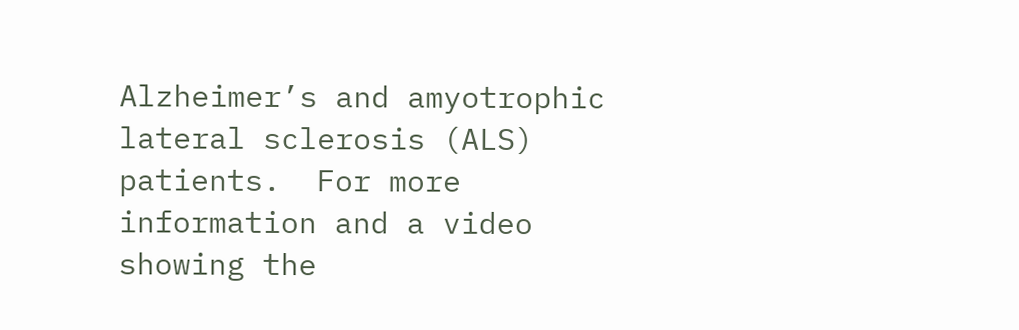Alzheimer’s and amyotrophic lateral sclerosis (ALS) patients.  For more information and a video showing the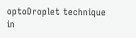optoDroplet technique in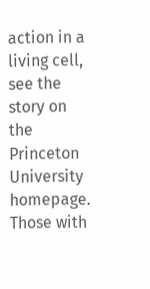action in a living cell, see the story on the Princeton University homepage.  Those with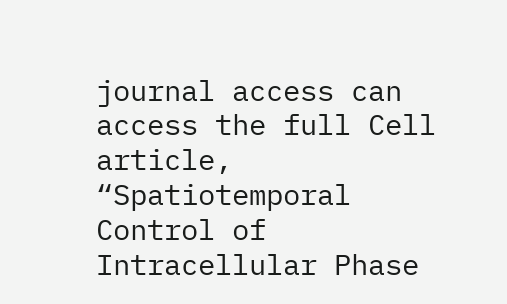journal access can access the full Cell article, “Spatiotemporal Control of Intracellular Phase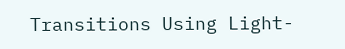Transitions Using Light-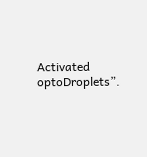Activated optoDroplets”.